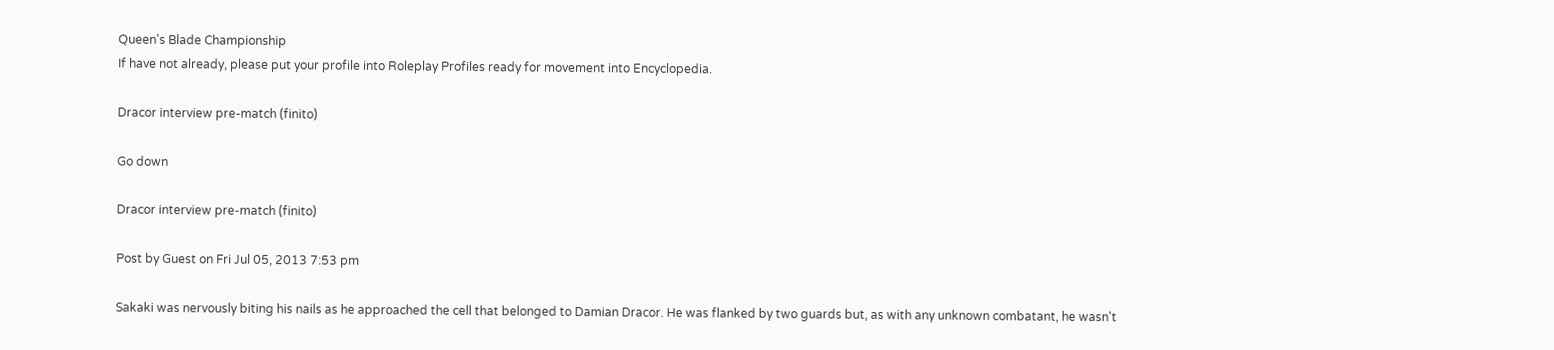Queen's Blade Championship
If have not already, please put your profile into Roleplay Profiles ready for movement into Encyclopedia.

Dracor interview pre-match (finito)

Go down

Dracor interview pre-match (finito)

Post by Guest on Fri Jul 05, 2013 7:53 pm

Sakaki was nervously biting his nails as he approached the cell that belonged to Damian Dracor. He was flanked by two guards but, as with any unknown combatant, he wasn't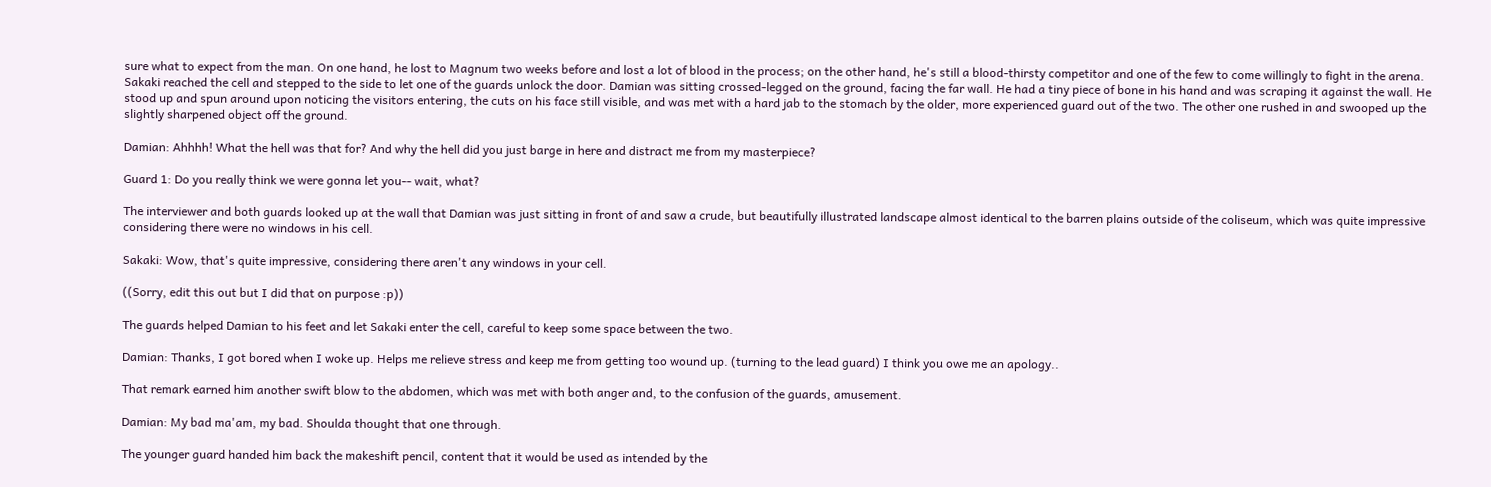sure what to expect from the man. On one hand, he lost to Magnum two weeks before and lost a lot of blood in the process; on the other hand, he's still a blood-thirsty competitor and one of the few to come willingly to fight in the arena. Sakaki reached the cell and stepped to the side to let one of the guards unlock the door. Damian was sitting crossed-legged on the ground, facing the far wall. He had a tiny piece of bone in his hand and was scraping it against the wall. He stood up and spun around upon noticing the visitors entering, the cuts on his face still visible, and was met with a hard jab to the stomach by the older, more experienced guard out of the two. The other one rushed in and swooped up the slightly sharpened object off the ground.

Damian: Ahhhh! What the hell was that for? And why the hell did you just barge in here and distract me from my masterpiece?

Guard 1: Do you really think we were gonna let you-- wait, what?

The interviewer and both guards looked up at the wall that Damian was just sitting in front of and saw a crude, but beautifully illustrated landscape almost identical to the barren plains outside of the coliseum, which was quite impressive considering there were no windows in his cell.

Sakaki: Wow, that's quite impressive, considering there aren't any windows in your cell.

((Sorry, edit this out but I did that on purpose :p))

The guards helped Damian to his feet and let Sakaki enter the cell, careful to keep some space between the two.

Damian: Thanks, I got bored when I woke up. Helps me relieve stress and keep me from getting too wound up. (turning to the lead guard) I think you owe me an apology..

That remark earned him another swift blow to the abdomen, which was met with both anger and, to the confusion of the guards, amusement.

Damian: My bad ma'am, my bad. Shoulda thought that one through.

The younger guard handed him back the makeshift pencil, content that it would be used as intended by the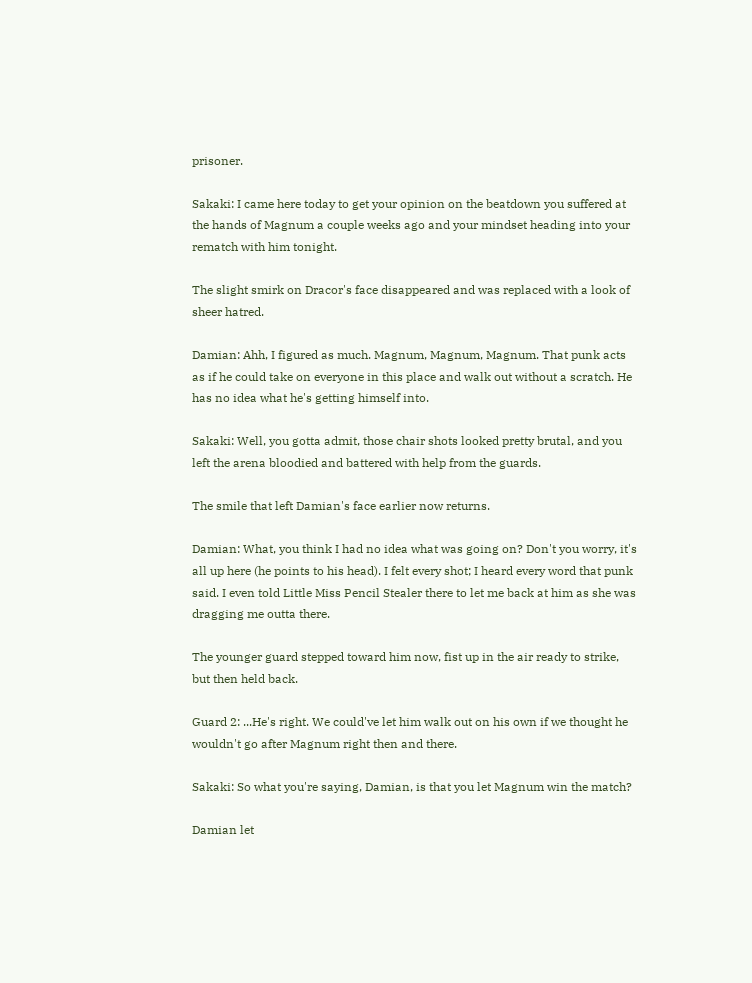prisoner.

Sakaki: I came here today to get your opinion on the beatdown you suffered at the hands of Magnum a couple weeks ago and your mindset heading into your rematch with him tonight.

The slight smirk on Dracor's face disappeared and was replaced with a look of sheer hatred.

Damian: Ahh, I figured as much. Magnum, Magnum, Magnum. That punk acts as if he could take on everyone in this place and walk out without a scratch. He has no idea what he's getting himself into.

Sakaki: Well, you gotta admit, those chair shots looked pretty brutal, and you left the arena bloodied and battered with help from the guards.

The smile that left Damian's face earlier now returns.

Damian: What, you think I had no idea what was going on? Don't you worry, it's all up here (he points to his head). I felt every shot; I heard every word that punk said. I even told Little Miss Pencil Stealer there to let me back at him as she was dragging me outta there.

The younger guard stepped toward him now, fist up in the air ready to strike, but then held back.

Guard 2: ...He's right. We could've let him walk out on his own if we thought he wouldn't go after Magnum right then and there.

Sakaki: So what you're saying, Damian, is that you let Magnum win the match?

Damian let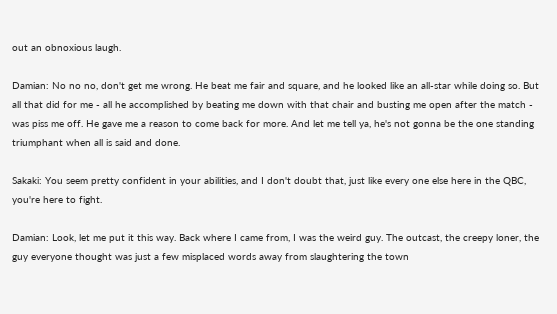out an obnoxious laugh.

Damian: No no no, don't get me wrong. He beat me fair and square, and he looked like an all-star while doing so. But all that did for me - all he accomplished by beating me down with that chair and busting me open after the match - was piss me off. He gave me a reason to come back for more. And let me tell ya, he's not gonna be the one standing triumphant when all is said and done.

Sakaki: You seem pretty confident in your abilities, and I don't doubt that, just like every one else here in the QBC, you're here to fight.

Damian: Look, let me put it this way. Back where I came from, I was the weird guy. The outcast, the creepy loner, the guy everyone thought was just a few misplaced words away from slaughtering the town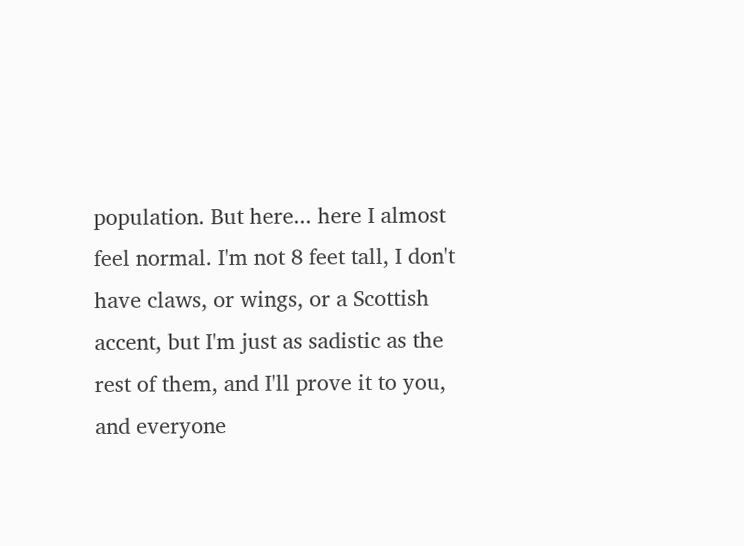population. But here... here I almost feel normal. I'm not 8 feet tall, I don't have claws, or wings, or a Scottish accent, but I'm just as sadistic as the rest of them, and I'll prove it to you, and everyone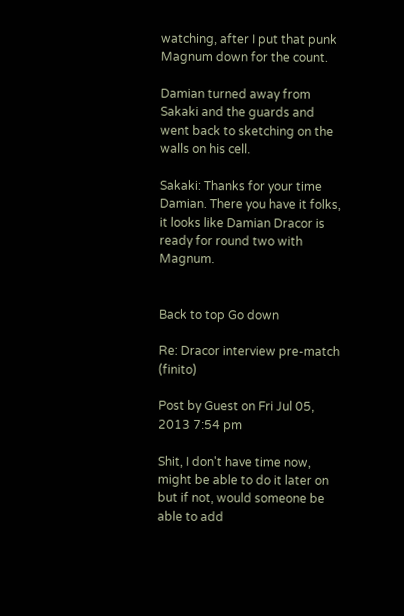watching, after I put that punk Magnum down for the count.

Damian turned away from Sakaki and the guards and went back to sketching on the walls on his cell.

Sakaki: Thanks for your time Damian. There you have it folks, it looks like Damian Dracor is ready for round two with Magnum.


Back to top Go down

Re: Dracor interview pre-match (finito)

Post by Guest on Fri Jul 05, 2013 7:54 pm

Shit, I don't have time now, might be able to do it later on but if not, would someone be able to add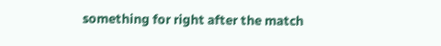something for right after the match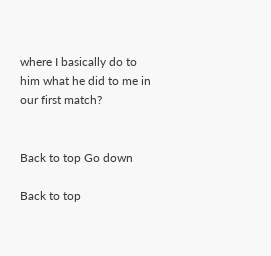where I basically do to him what he did to me in our first match?


Back to top Go down

Back to top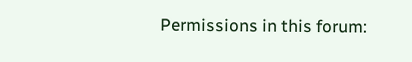Permissions in this forum: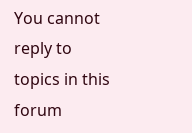You cannot reply to topics in this forum